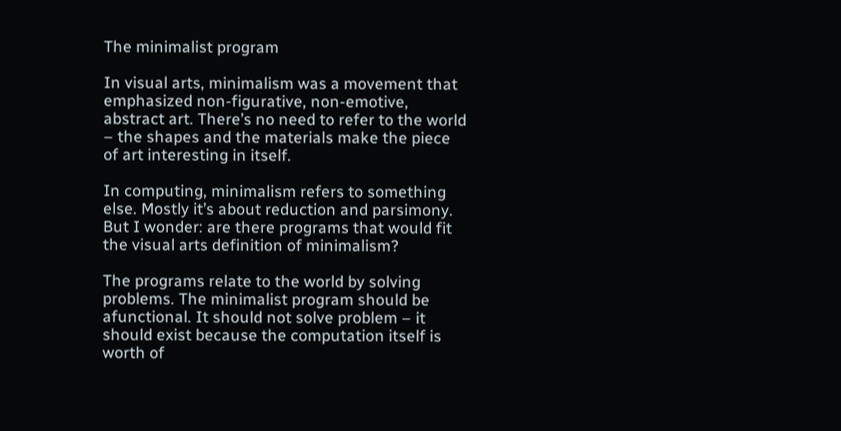The minimalist program

In visual arts, minimalism was a movement that emphasized non-figurative, non-emotive, abstract art. There’s no need to refer to the world – the shapes and the materials make the piece of art interesting in itself.

In computing, minimalism refers to something else. Mostly it’s about reduction and parsimony. But I wonder: are there programs that would fit the visual arts definition of minimalism?

The programs relate to the world by solving problems. The minimalist program should be afunctional. It should not solve problem – it should exist because the computation itself is worth of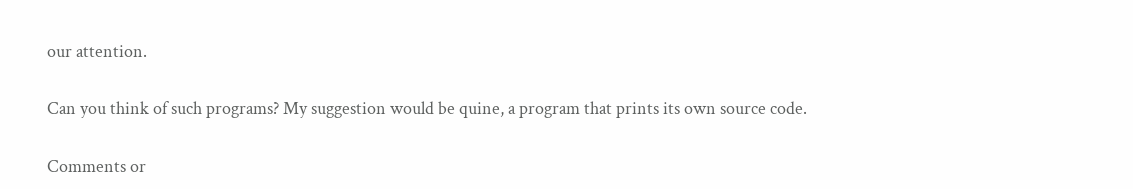our attention.

Can you think of such programs? My suggestion would be quine, a program that prints its own source code.

Comments or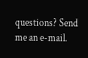questions? Send me an e-mail.